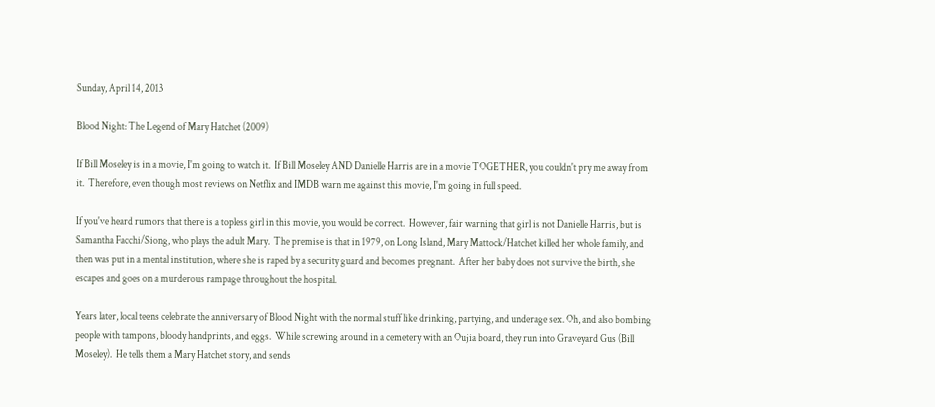Sunday, April 14, 2013

Blood Night: The Legend of Mary Hatchet (2009)

If Bill Moseley is in a movie, I'm going to watch it.  If Bill Moseley AND Danielle Harris are in a movie TOGETHER, you couldn't pry me away from it.  Therefore, even though most reviews on Netflix and IMDB warn me against this movie, I'm going in full speed.

If you've heard rumors that there is a topless girl in this movie, you would be correct.  However, fair warning that girl is not Danielle Harris, but is Samantha Facchi/Siong, who plays the adult Mary.  The premise is that in 1979, on Long Island, Mary Mattock/Hatchet killed her whole family, and then was put in a mental institution, where she is raped by a security guard and becomes pregnant.  After her baby does not survive the birth, she escapes and goes on a murderous rampage throughout the hospital.

Years later, local teens celebrate the anniversary of Blood Night with the normal stuff like drinking, partying, and underage sex. Oh, and also bombing people with tampons, bloody handprints, and eggs.  While screwing around in a cemetery with an Oujia board, they run into Graveyard Gus (Bill Moseley).  He tells them a Mary Hatchet story, and sends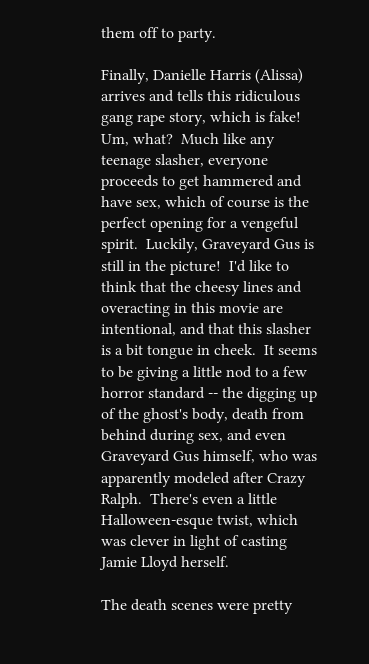them off to party.

Finally, Danielle Harris (Alissa) arrives and tells this ridiculous gang rape story, which is fake!  Um, what?  Much like any teenage slasher, everyone proceeds to get hammered and have sex, which of course is the perfect opening for a vengeful spirit.  Luckily, Graveyard Gus is still in the picture!  I'd like to think that the cheesy lines and overacting in this movie are intentional, and that this slasher is a bit tongue in cheek.  It seems to be giving a little nod to a few horror standard -- the digging up of the ghost's body, death from behind during sex, and even Graveyard Gus himself, who was apparently modeled after Crazy Ralph.  There's even a little Halloween-esque twist, which was clever in light of casting Jamie Lloyd herself.

The death scenes were pretty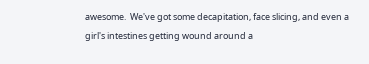awesome.  We've got some decapitation, face slicing, and even a girl's intestines getting wound around a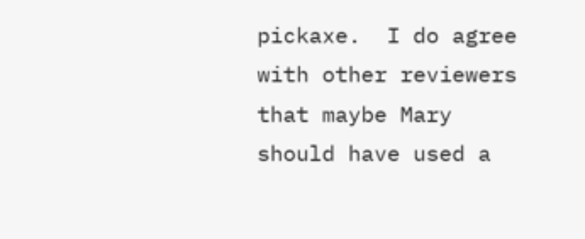pickaxe.  I do agree with other reviewers that maybe Mary should have used a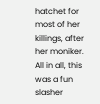hatchet for most of her killings, after her moniker.  All in all, this was a fun slasher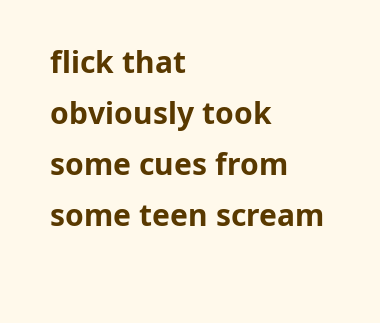flick that obviously took some cues from some teen scream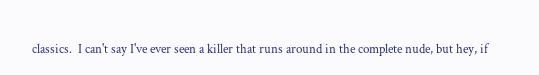classics.  I can't say I've ever seen a killer that runs around in the complete nude, but hey, if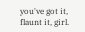you've got it, flaunt it, girl.